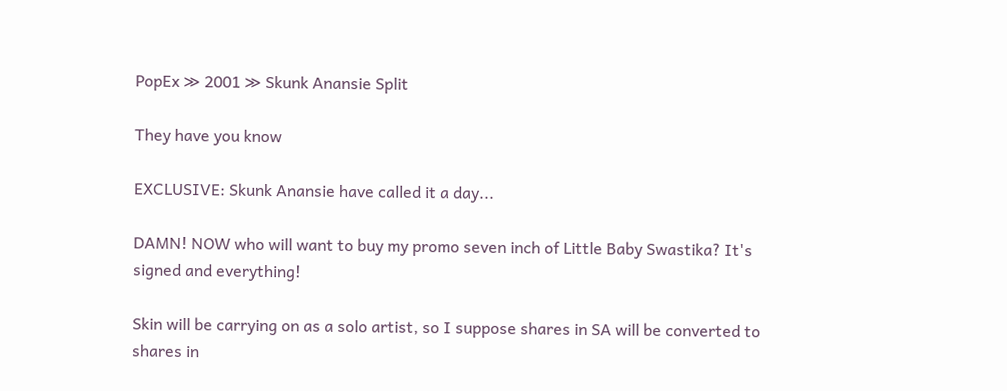PopEx ≫ 2001 ≫ Skunk Anansie Split

They have you know

EXCLUSIVE: Skunk Anansie have called it a day...

DAMN! NOW who will want to buy my promo seven inch of Little Baby Swastika? It's signed and everything!

Skin will be carrying on as a solo artist, so I suppose shares in SA will be converted to shares in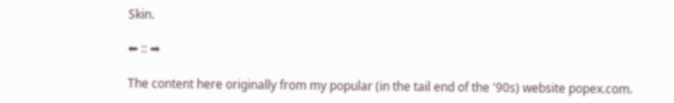Skin.

⬅ :: ➡

The content here originally from my popular (in the tail end of the '90s) website popex.com.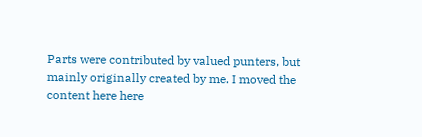Parts were contributed by valued punters, but mainly originally created by me. I moved the content here here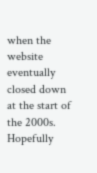when the website eventually closed down at the start of the 2000s. Hopefully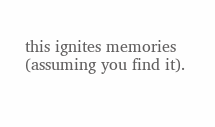this ignites memories (assuming you find it).